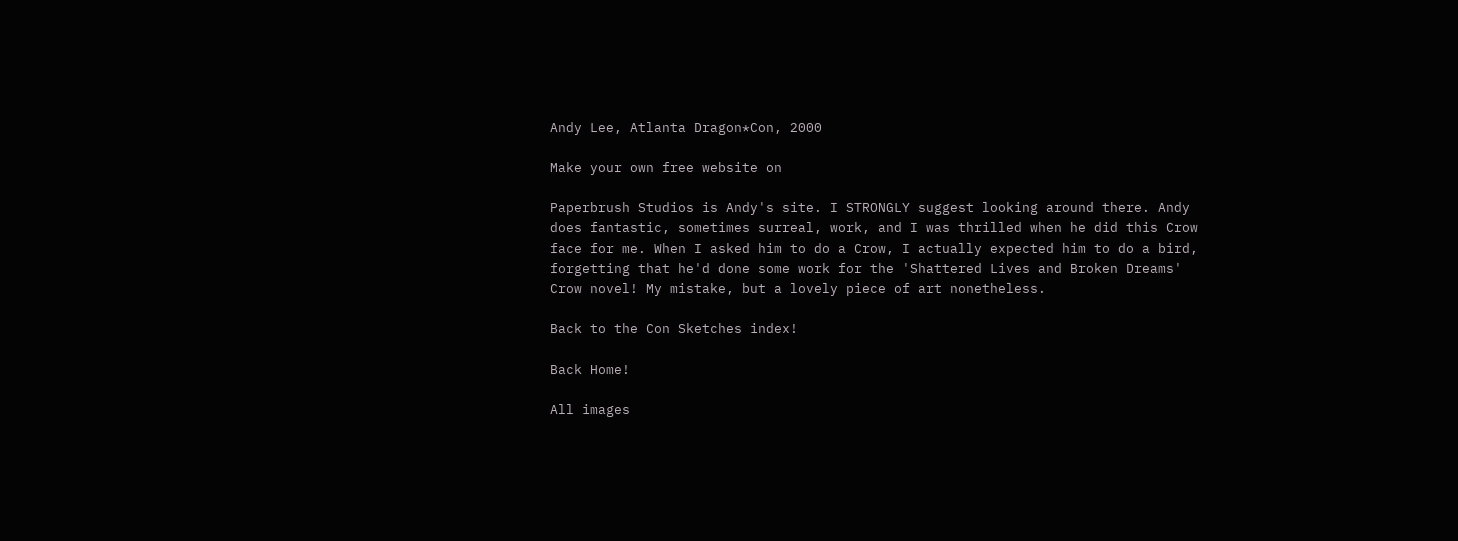Andy Lee, Atlanta Dragon*Con, 2000

Make your own free website on

Paperbrush Studios is Andy's site. I STRONGLY suggest looking around there. Andy does fantastic, sometimes surreal, work, and I was thrilled when he did this Crow face for me. When I asked him to do a Crow, I actually expected him to do a bird, forgetting that he'd done some work for the 'Shattered Lives and Broken Dreams' Crow novel! My mistake, but a lovely piece of art nonetheless.

Back to the Con Sketches index!

Back Home!

All images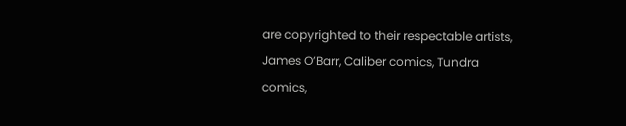are copyrighted to their respectable artists, James O’Barr, Caliber comics, Tundra comics,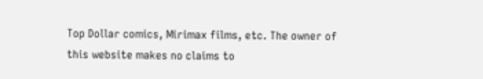Top Dollar comics, Mirimax films, etc. The owner of this website makes no claims to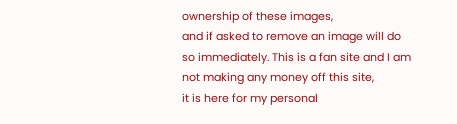ownership of these images,
and if asked to remove an image will do so immediately. This is a fan site and I am not making any money off this site,
it is here for my personal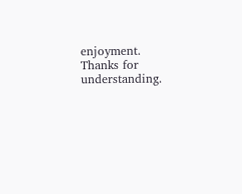enjoyment. Thanks for understanding.